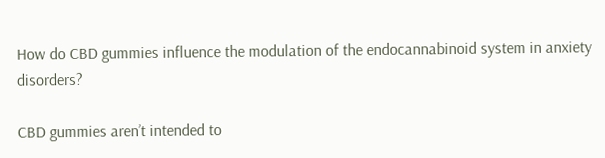How do CBD gummies influence the modulation of the endocannabinoid system in anxiety disorders?

CBD gummies aren’t intended to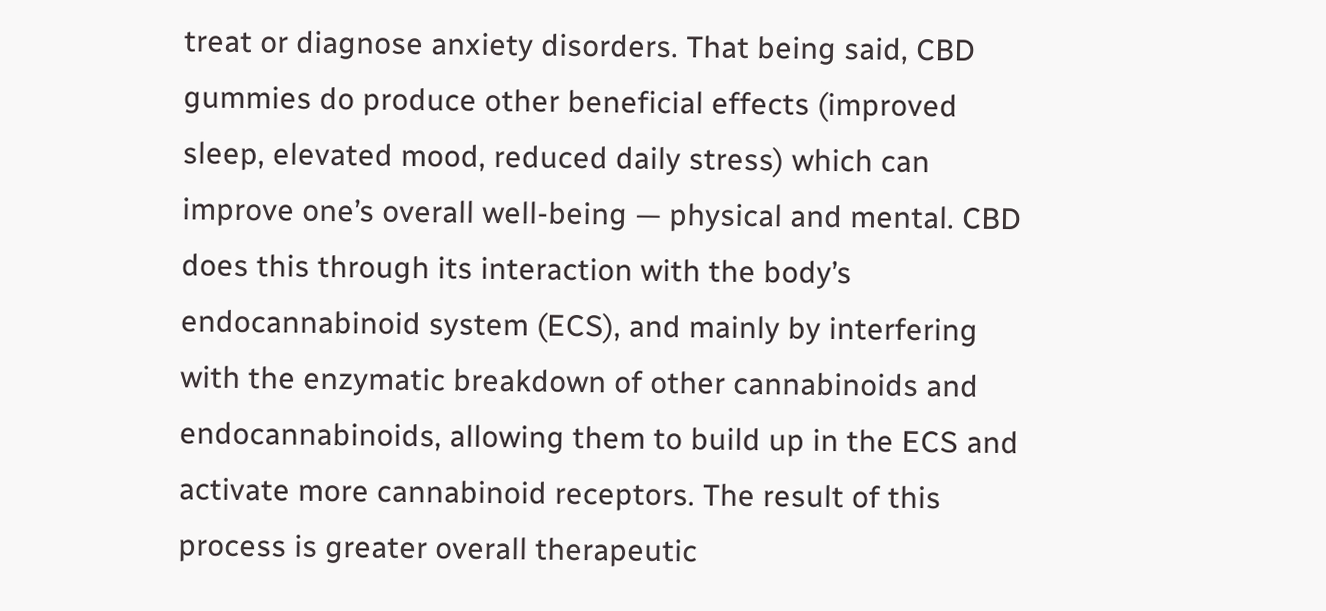treat or diagnose anxiety disorders. That being said, CBD gummies do produce other beneficial effects (improved sleep, elevated mood, reduced daily stress) which can improve one’s overall well-being — physical and mental. CBD does this through its interaction with the body’s endocannabinoid system (ECS), and mainly by interfering with the enzymatic breakdown of other cannabinoids and endocannabinoids, allowing them to build up in the ECS and activate more cannabinoid receptors. The result of this process is greater overall therapeutic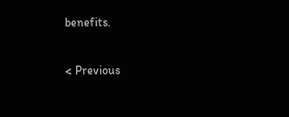benefits.

< Previous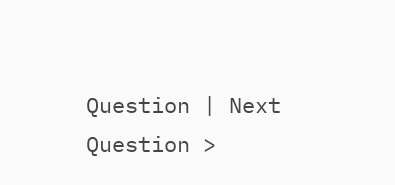Question | Next Question >